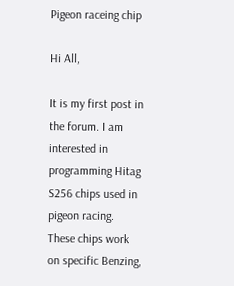Pigeon raceing chip

Hi All,

It is my first post in the forum. I am interested in programming Hitag S256 chips used in pigeon racing. These chips work on specific Benzing,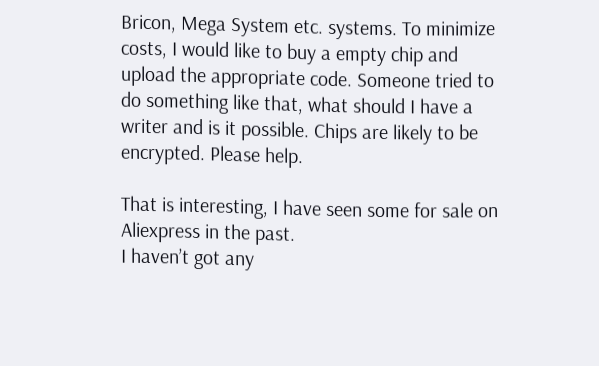Bricon, Mega System etc. systems. To minimize costs, I would like to buy a empty chip and upload the appropriate code. Someone tried to do something like that, what should I have a writer and is it possible. Chips are likely to be encrypted. Please help.

That is interesting, I have seen some for sale on Aliexpress in the past.
I haven’t got any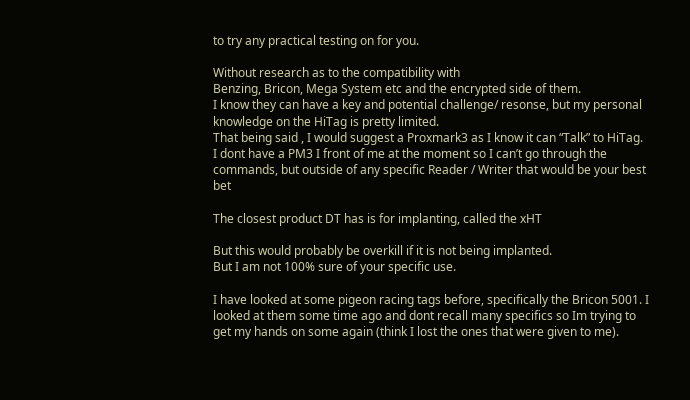to try any practical testing on for you.

Without research as to the compatibility with
Benzing, Bricon, Mega System etc and the encrypted side of them.
I know they can have a key and potential challenge/ resonse, but my personal knowledge on the HiTag is pretty limited.
That being said , I would suggest a Proxmark3 as I know it can “Talk” to HiTag.
I dont have a PM3 I front of me at the moment so I can’t go through the commands, but outside of any specific Reader / Writer that would be your best bet

The closest product DT has is for implanting, called the xHT

But this would probably be overkill if it is not being implanted.
But I am not 100% sure of your specific use.

I have looked at some pigeon racing tags before, specifically the Bricon 5001. I looked at them some time ago and dont recall many specifics so Im trying to get my hands on some again (think I lost the ones that were given to me).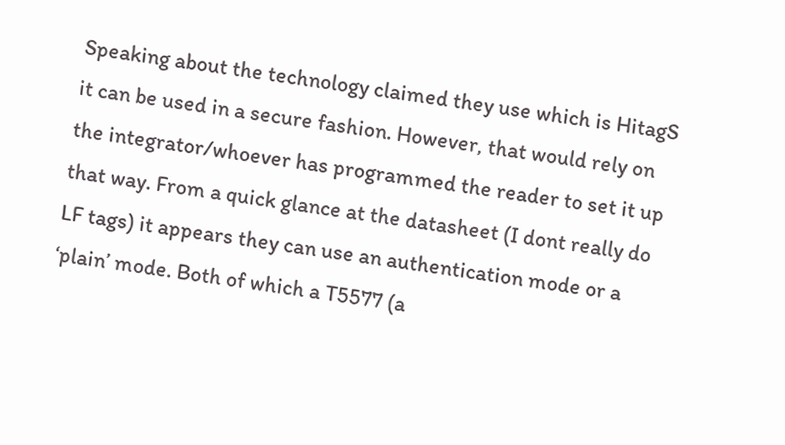Speaking about the technology claimed they use which is HitagS it can be used in a secure fashion. However, that would rely on the integrator/whoever has programmed the reader to set it up that way. From a quick glance at the datasheet (I dont really do LF tags) it appears they can use an authentication mode or a ‘plain’ mode. Both of which a T5577 (a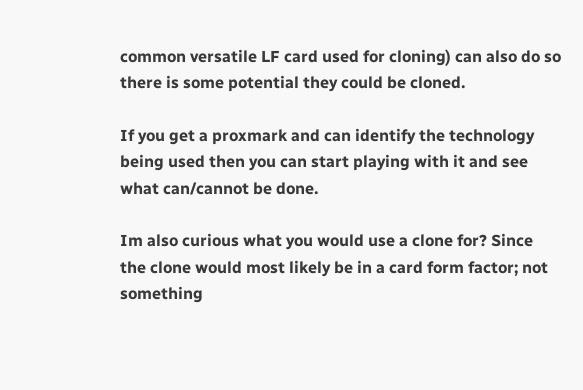common versatile LF card used for cloning) can also do so there is some potential they could be cloned.

If you get a proxmark and can identify the technology being used then you can start playing with it and see what can/cannot be done.

Im also curious what you would use a clone for? Since the clone would most likely be in a card form factor; not something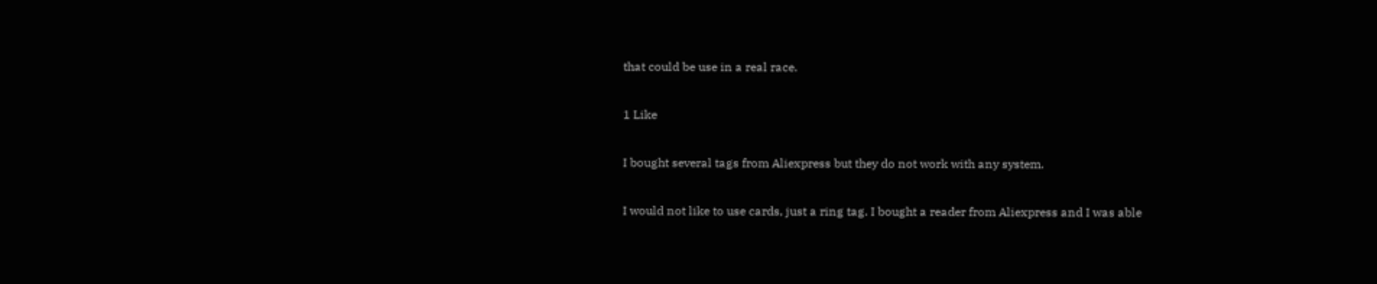that could be use in a real race.

1 Like

I bought several tags from Aliexpress but they do not work with any system.

I would not like to use cards, just a ring tag. I bought a reader from Aliexpress and I was able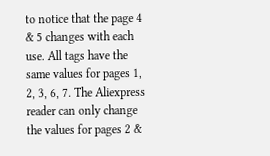to notice that the page 4 & 5 changes with each use. All tags have the same values for pages 1, 2, 3, 6, 7. The Aliexpress reader can only change the values for pages 2 &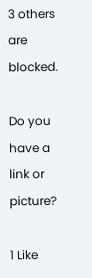3 others are blocked.

Do you have a link or picture?

1 Like